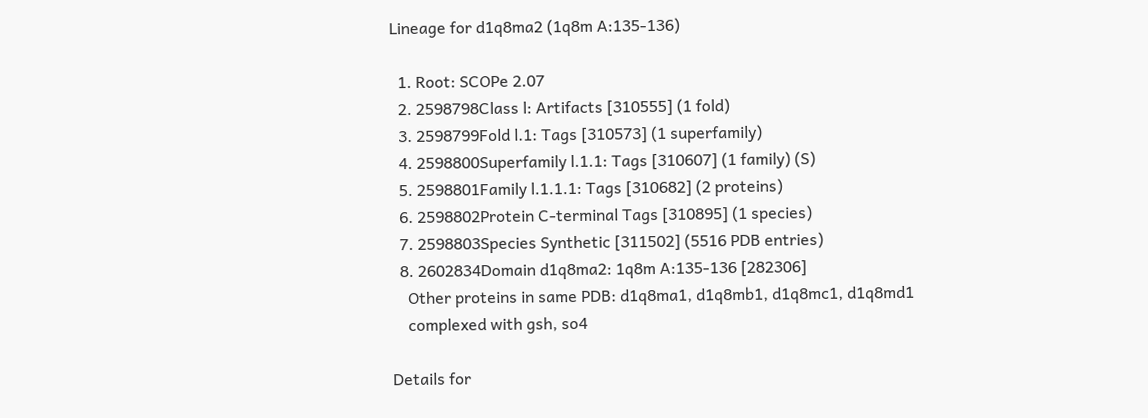Lineage for d1q8ma2 (1q8m A:135-136)

  1. Root: SCOPe 2.07
  2. 2598798Class l: Artifacts [310555] (1 fold)
  3. 2598799Fold l.1: Tags [310573] (1 superfamily)
  4. 2598800Superfamily l.1.1: Tags [310607] (1 family) (S)
  5. 2598801Family l.1.1.1: Tags [310682] (2 proteins)
  6. 2598802Protein C-terminal Tags [310895] (1 species)
  7. 2598803Species Synthetic [311502] (5516 PDB entries)
  8. 2602834Domain d1q8ma2: 1q8m A:135-136 [282306]
    Other proteins in same PDB: d1q8ma1, d1q8mb1, d1q8mc1, d1q8md1
    complexed with gsh, so4

Details for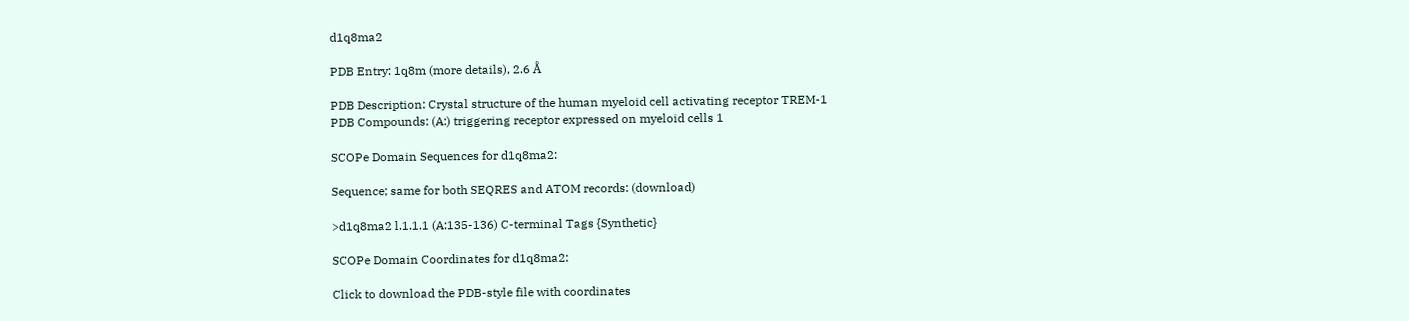d1q8ma2

PDB Entry: 1q8m (more details), 2.6 Å

PDB Description: Crystal structure of the human myeloid cell activating receptor TREM-1
PDB Compounds: (A:) triggering receptor expressed on myeloid cells 1

SCOPe Domain Sequences for d1q8ma2:

Sequence; same for both SEQRES and ATOM records: (download)

>d1q8ma2 l.1.1.1 (A:135-136) C-terminal Tags {Synthetic}

SCOPe Domain Coordinates for d1q8ma2:

Click to download the PDB-style file with coordinates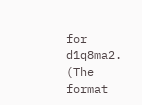for d1q8ma2.
(The format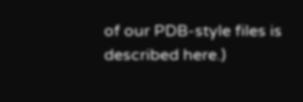of our PDB-style files is described here.)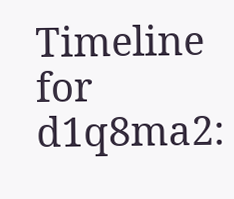Timeline for d1q8ma2: